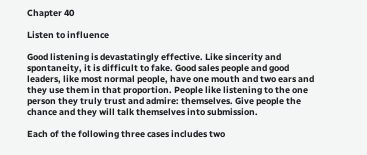Chapter 40

Listen to influence

Good listening is devastatingly effective. Like sincerity and spontaneity, it is difficult to fake. Good sales people and good leaders, like most normal people, have one mouth and two ears and they use them in that proportion. People like listening to the one person they truly trust and admire: themselves. Give people the chance and they will talk themselves into submission.

Each of the following three cases includes two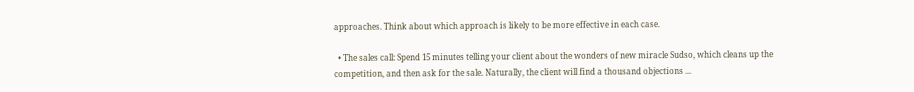approaches. Think about which approach is likely to be more effective in each case.

  • The sales call: Spend 15 minutes telling your client about the wonders of new miracle Sudso, which cleans up the competition, and then ask for the sale. Naturally, the client will find a thousand objections ...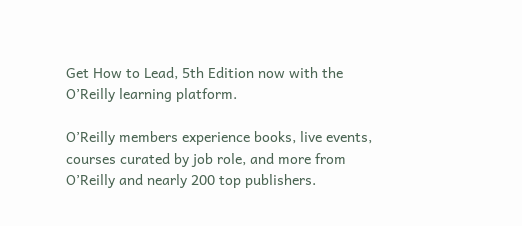Get How to Lead, 5th Edition now with the O’Reilly learning platform.

O’Reilly members experience books, live events, courses curated by job role, and more from O’Reilly and nearly 200 top publishers.